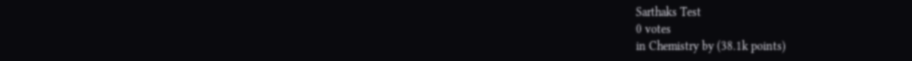Sarthaks Test
0 votes
in Chemistry by (38.1k points)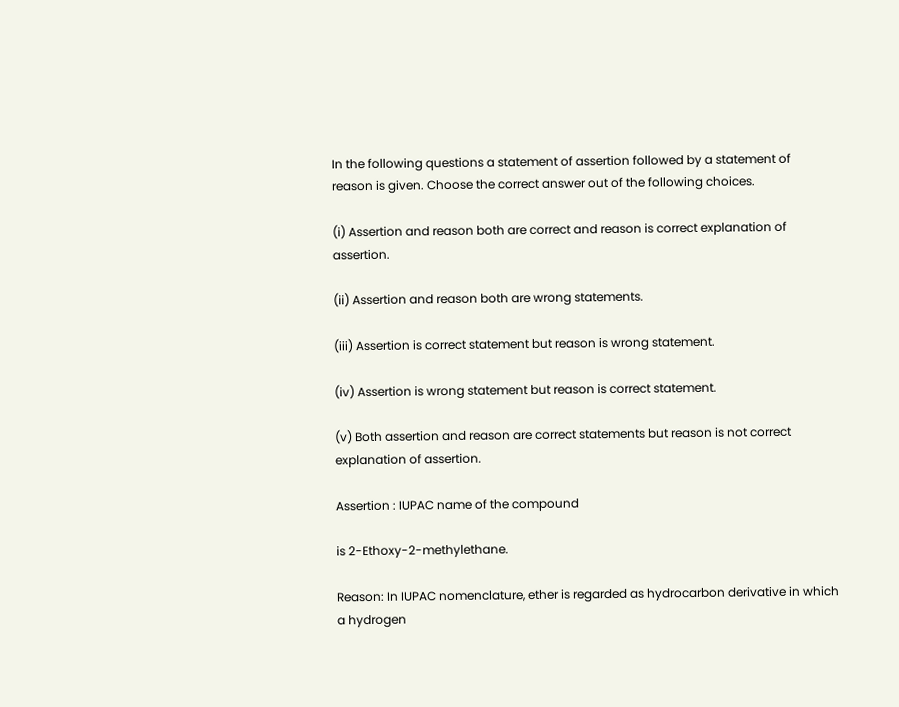In the following questions a statement of assertion followed by a statement of reason is given. Choose the correct answer out of the following choices.

(i) Assertion and reason both are correct and reason is correct explanation of assertion.

(ii) Assertion and reason both are wrong statements.

(iii) Assertion is correct statement but reason is wrong statement.

(iv) Assertion is wrong statement but reason is correct statement.

(v) Both assertion and reason are correct statements but reason is not correct explanation of assertion.

Assertion : IUPAC name of the compound

is 2-Ethoxy-2-methylethane.

Reason: In IUPAC nomenclature, ether is regarded as hydrocarbon derivative in which a hydrogen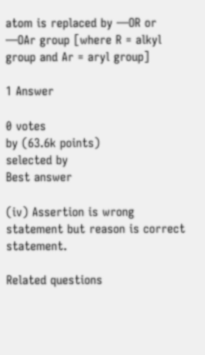atom is replaced by —OR or —OAr group [where R = alkyl group and Ar = aryl group]

1 Answer

0 votes
by (63.6k points)
selected by
Best answer

(iv) Assertion is wrong statement but reason is correct statement.

Related questions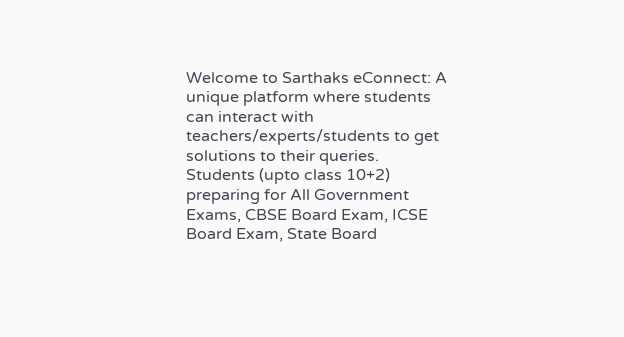Welcome to Sarthaks eConnect: A unique platform where students can interact with teachers/experts/students to get solutions to their queries. Students (upto class 10+2) preparing for All Government Exams, CBSE Board Exam, ICSE Board Exam, State Board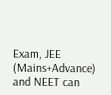Exam, JEE (Mains+Advance) and NEET can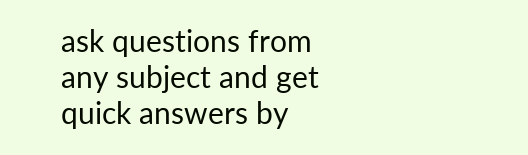ask questions from any subject and get quick answers by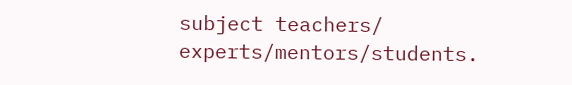subject teachers/ experts/mentors/students.